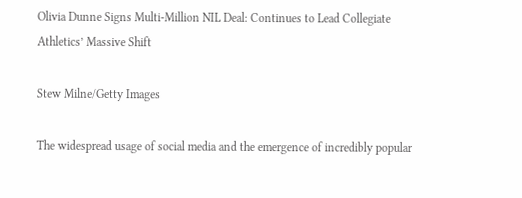Olivia Dunne Signs Multi-Million NIL Deal: Continues to Lead Collegiate Athletics’ Massive Shift

Stew Milne/Getty Images

The widespread usage of social media and the emergence of incredibly popular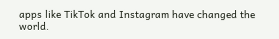apps like TikTok and Instagram have changed the world.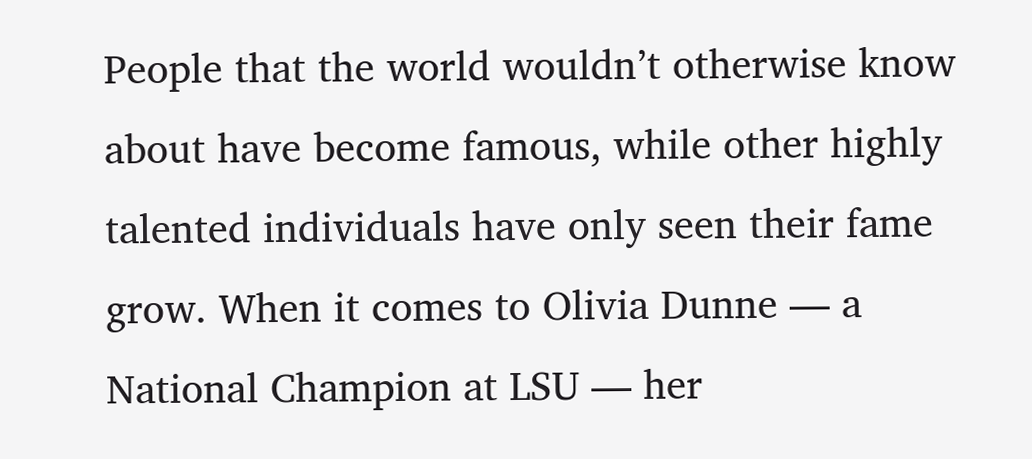People that the world wouldn’t otherwise know about have become famous, while other highly talented individuals have only seen their fame grow. When it comes to Olivia Dunne — a National Champion at LSU — her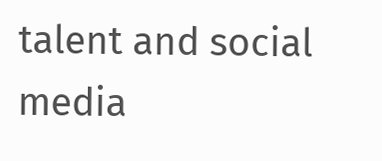talent and social media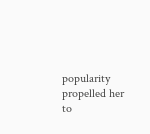popularity propelled her to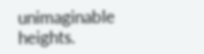unimaginable heights.